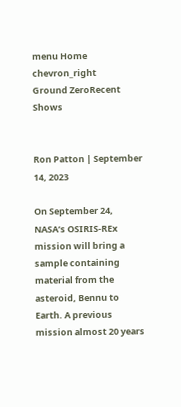menu Home chevron_right
Ground ZeroRecent Shows


Ron Patton | September 14, 2023

On September 24, NASA’s OSIRIS-REx mission will bring a sample containing material from the asteroid, Bennu to Earth. A previous mission almost 20 years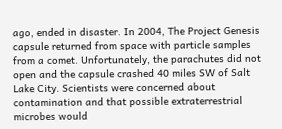ago, ended in disaster. In 2004, The Project Genesis capsule returned from space with particle samples from a comet. Unfortunately, the parachutes did not open and the capsule crashed 40 miles SW of Salt Lake City. Scientists were concerned about contamination and that possible extraterrestrial microbes would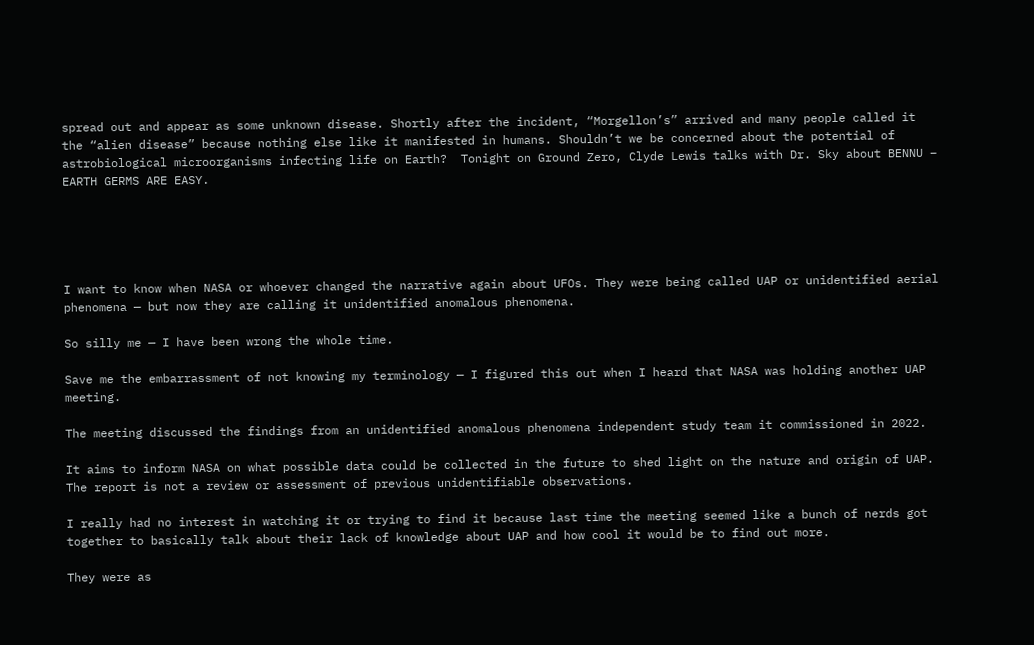spread out and appear as some unknown disease. Shortly after the incident, “Morgellon’s” arrived and many people called it the “alien disease” because nothing else like it manifested in humans. Shouldn’t we be concerned about the potential of astrobiological microorganisms infecting life on Earth?  Tonight on Ground Zero, Clyde Lewis talks with Dr. Sky about BENNU – EARTH GERMS ARE EASY.





I want to know when NASA or whoever changed the narrative again about UFOs. They were being called UAP or unidentified aerial phenomena — but now they are calling it unidentified anomalous phenomena.

So silly me — I have been wrong the whole time.

Save me the embarrassment of not knowing my terminology — I figured this out when I heard that NASA was holding another UAP meeting.

The meeting discussed the findings from an unidentified anomalous phenomena independent study team it commissioned in 2022.

It aims to inform NASA on what possible data could be collected in the future to shed light on the nature and origin of UAP. The report is not a review or assessment of previous unidentifiable observations.

I really had no interest in watching it or trying to find it because last time the meeting seemed like a bunch of nerds got together to basically talk about their lack of knowledge about UAP and how cool it would be to find out more.

They were as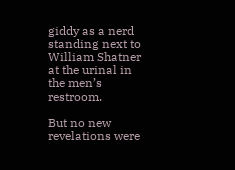giddy as a nerd standing next to William Shatner at the urinal in the men’s restroom.

But no new revelations were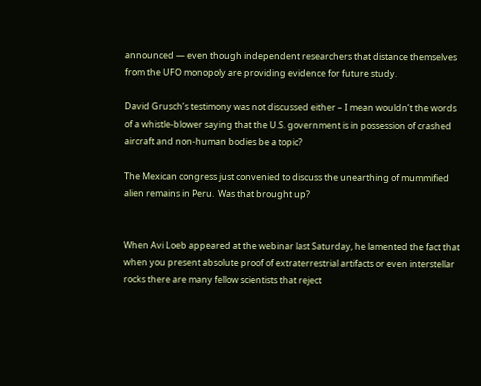announced — even though independent researchers that distance themselves from the UFO monopoly are providing evidence for future study.

David Grusch’s testimony was not discussed either – I mean wouldn’t the words of a whistle-blower saying that the U.S. government is in possession of crashed aircraft and non-human bodies be a topic?

The Mexican congress just convenied to discuss the unearthing of mummified alien remains in Peru.  Was that brought up?


When Avi Loeb appeared at the webinar last Saturday, he lamented the fact that when you present absolute proof of extraterrestrial artifacts or even interstellar rocks there are many fellow scientists that reject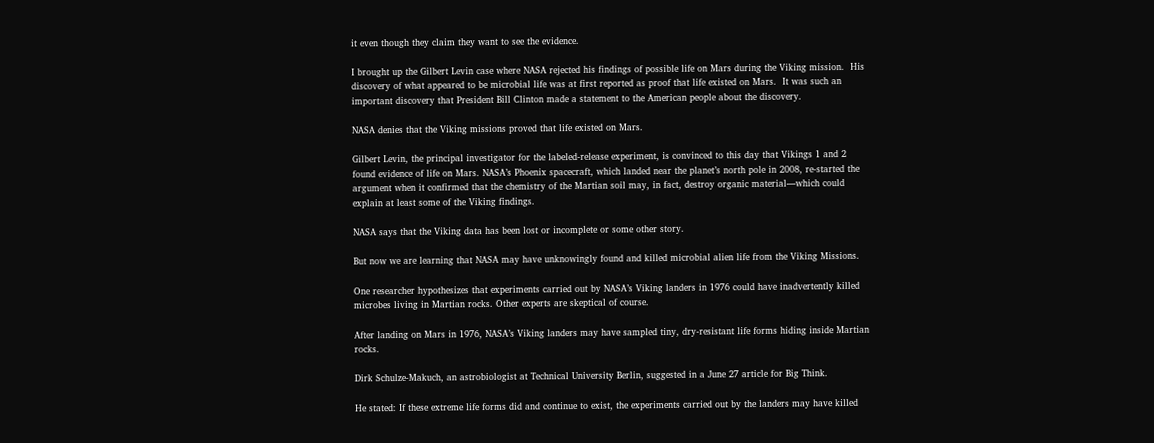it even though they claim they want to see the evidence.

I brought up the Gilbert Levin case where NASA rejected his findings of possible life on Mars during the Viking mission.  His discovery of what appeared to be microbial life was at first reported as proof that life existed on Mars.  It was such an important discovery that President Bill Clinton made a statement to the American people about the discovery.

NASA denies that the Viking missions proved that life existed on Mars.

Gilbert Levin, the principal investigator for the labeled-release experiment, is convinced to this day that Vikings 1 and 2 found evidence of life on Mars. NASA’s Phoenix spacecraft, which landed near the planet’s north pole in 2008, re-started the argument when it confirmed that the chemistry of the Martian soil may, in fact, destroy organic material—which could explain at least some of the Viking findings.

NASA says that the Viking data has been lost or incomplete or some other story.

But now we are learning that NASA may have unknowingly found and killed microbial alien life from the Viking Missions.

One researcher hypothesizes that experiments carried out by NASA’s Viking landers in 1976 could have inadvertently killed microbes living in Martian rocks. Other experts are skeptical of course.

After landing on Mars in 1976, NASA’s Viking landers may have sampled tiny, dry-resistant life forms hiding inside Martian rocks.

Dirk Schulze-Makuch, an astrobiologist at Technical University Berlin, suggested in a June 27 article for Big Think.

He stated: If these extreme life forms did and continue to exist, the experiments carried out by the landers may have killed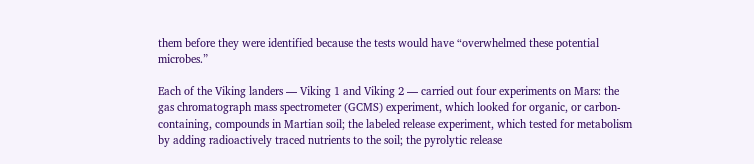them before they were identified because the tests would have “overwhelmed these potential microbes.”

Each of the Viking landers — Viking 1 and Viking 2 — carried out four experiments on Mars: the gas chromatograph mass spectrometer (GCMS) experiment, which looked for organic, or carbon-containing, compounds in Martian soil; the labeled release experiment, which tested for metabolism by adding radioactively traced nutrients to the soil; the pyrolytic release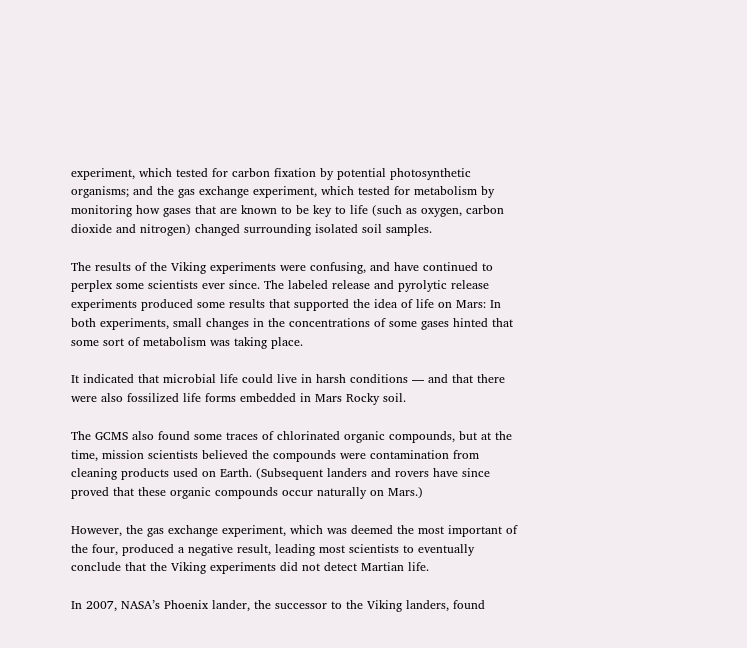experiment, which tested for carbon fixation by potential photosynthetic organisms; and the gas exchange experiment, which tested for metabolism by monitoring how gases that are known to be key to life (such as oxygen, carbon dioxide and nitrogen) changed surrounding isolated soil samples.

The results of the Viking experiments were confusing, and have continued to perplex some scientists ever since. The labeled release and pyrolytic release experiments produced some results that supported the idea of life on Mars: In both experiments, small changes in the concentrations of some gases hinted that some sort of metabolism was taking place.

It indicated that microbial life could live in harsh conditions — and that there were also fossilized life forms embedded in Mars Rocky soil.

The GCMS also found some traces of chlorinated organic compounds, but at the time, mission scientists believed the compounds were contamination from cleaning products used on Earth. (Subsequent landers and rovers have since proved that these organic compounds occur naturally on Mars.)

However, the gas exchange experiment, which was deemed the most important of the four, produced a negative result, leading most scientists to eventually conclude that the Viking experiments did not detect Martian life.

In 2007, NASA’s Phoenix lander, the successor to the Viking landers, found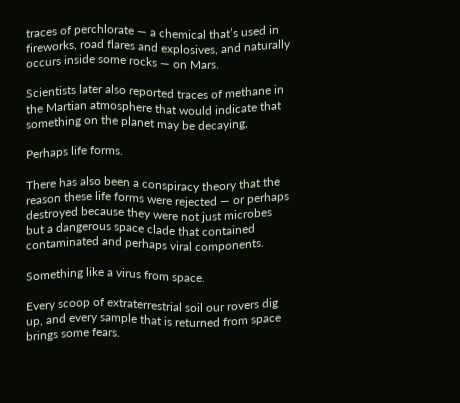traces of perchlorate — a chemical that’s used in fireworks, road flares and explosives, and naturally occurs inside some rocks — on Mars.

Scientists later also reported traces of methane in the Martian atmosphere that would indicate that something on the planet may be decaying,

Perhaps life forms.

There has also been a conspiracy theory that the reason these life forms were rejected — or perhaps destroyed because they were not just microbes but a dangerous space clade that contained contaminated and perhaps viral components.

Something like a virus from space.

Every scoop of extraterrestrial soil our rovers dig up, and every sample that is returned from space brings some fears.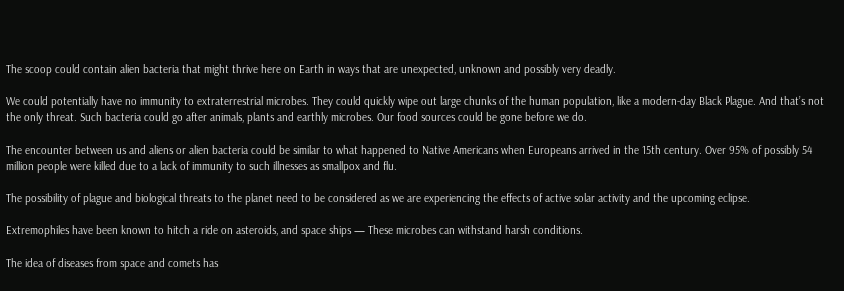The scoop could contain alien bacteria that might thrive here on Earth in ways that are unexpected, unknown and possibly very deadly.

We could potentially have no immunity to extraterrestrial microbes. They could quickly wipe out large chunks of the human population, like a modern-day Black Plague. And that’s not the only threat. Such bacteria could go after animals, plants and earthly microbes. Our food sources could be gone before we do.

The encounter between us and aliens or alien bacteria could be similar to what happened to Native Americans when Europeans arrived in the 15th century. Over 95% of possibly 54 million people were killed due to a lack of immunity to such illnesses as smallpox and flu.

The possibility of plague and biological threats to the planet need to be considered as we are experiencing the effects of active solar activity and the upcoming eclipse.

Extremophiles have been known to hitch a ride on asteroids, and space ships — These microbes can withstand harsh conditions.

The idea of diseases from space and comets has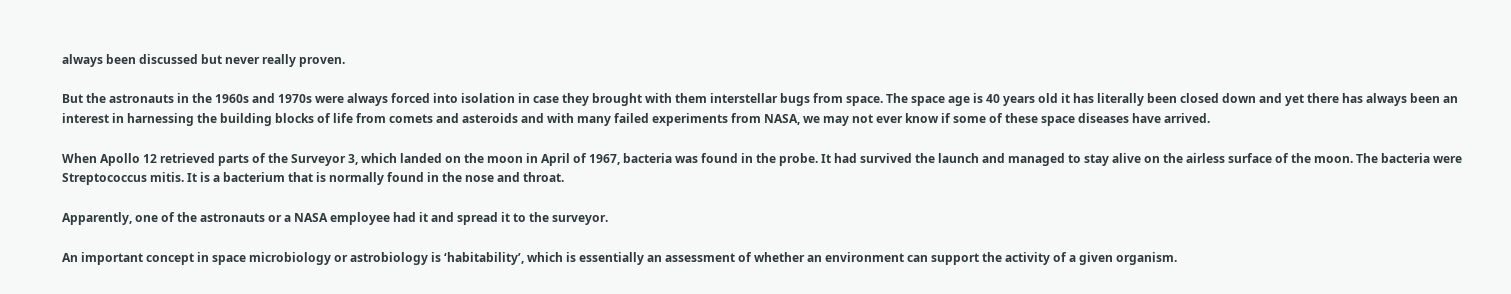always been discussed but never really proven.

But the astronauts in the 1960s and 1970s were always forced into isolation in case they brought with them interstellar bugs from space. The space age is 40 years old it has literally been closed down and yet there has always been an interest in harnessing the building blocks of life from comets and asteroids and with many failed experiments from NASA, we may not ever know if some of these space diseases have arrived.

When Apollo 12 retrieved parts of the Surveyor 3, which landed on the moon in April of 1967, bacteria was found in the probe. It had survived the launch and managed to stay alive on the airless surface of the moon. The bacteria were Streptococcus mitis. It is a bacterium that is normally found in the nose and throat.

Apparently, one of the astronauts or a NASA employee had it and spread it to the surveyor.

An important concept in space microbiology or astrobiology is ‘habitability’, which is essentially an assessment of whether an environment can support the activity of a given organism.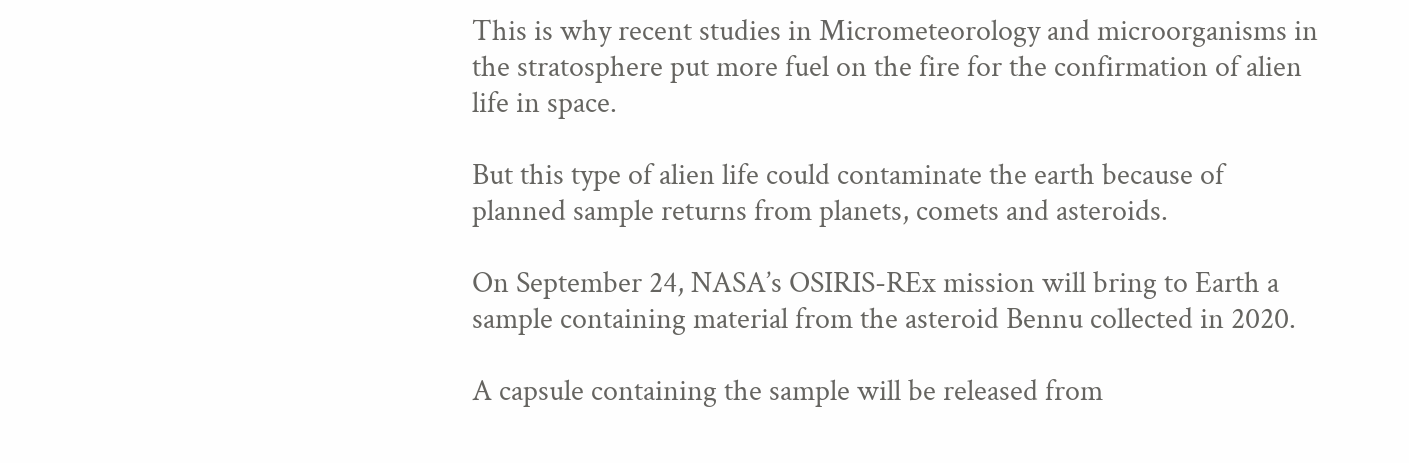This is why recent studies in Micrometeorology and microorganisms in the stratosphere put more fuel on the fire for the confirmation of alien life in space.

But this type of alien life could contaminate the earth because of planned sample returns from planets, comets and asteroids.

On September 24, NASA’s OSIRIS-REx mission will bring to Earth a sample containing material from the asteroid Bennu collected in 2020.

A capsule containing the sample will be released from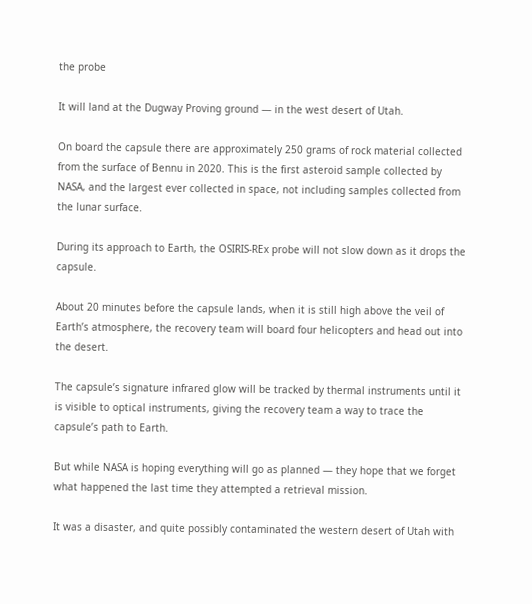the probe

It will land at the Dugway Proving ground — in the west desert of Utah.

On board the capsule there are approximately 250 grams of rock material collected from the surface of Bennu in 2020. This is the first asteroid sample collected by NASA, and the largest ever collected in space, not including samples collected from the lunar surface.

During its approach to Earth, the OSIRIS-REx probe will not slow down as it drops the capsule.

About 20 minutes before the capsule lands, when it is still high above the veil of Earth’s atmosphere, the recovery team will board four helicopters and head out into the desert.

The capsule’s signature infrared glow will be tracked by thermal instruments until it is visible to optical instruments, giving the recovery team a way to trace the capsule’s path to Earth.

But while NASA is hoping everything will go as planned — they hope that we forget what happened the last time they attempted a retrieval mission.

It was a disaster, and quite possibly contaminated the western desert of Utah with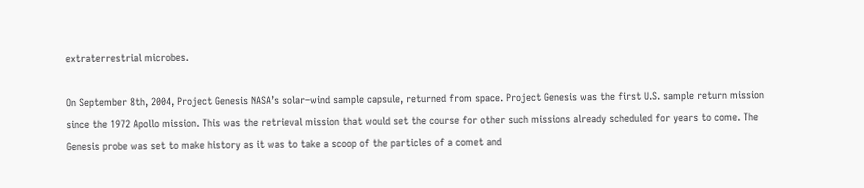extraterrestrial microbes.

On September 8th, 2004, Project Genesis NASA’s solar–wind sample capsule, returned from space. Project Genesis was the first U.S. sample return mission since the 1972 Apollo mission. This was the retrieval mission that would set the course for other such missions already scheduled for years to come. The Genesis probe was set to make history as it was to take a scoop of the particles of a comet and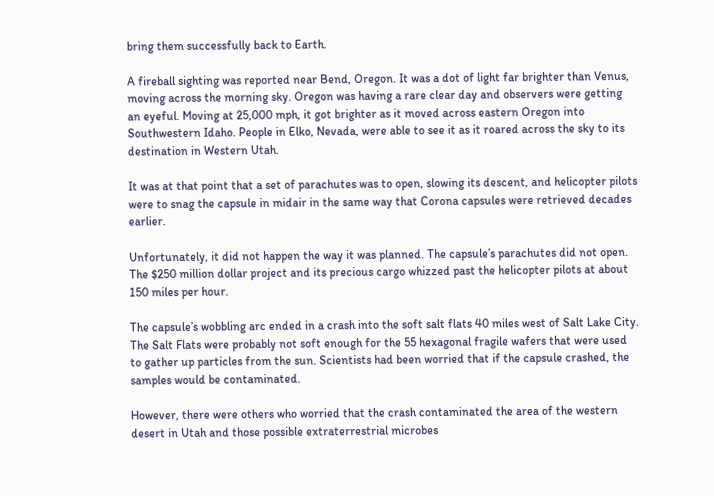bring them successfully back to Earth.

A fireball sighting was reported near Bend, Oregon. It was a dot of light far brighter than Venus, moving across the morning sky. Oregon was having a rare clear day and observers were getting an eyeful. Moving at 25,000 mph, it got brighter as it moved across eastern Oregon into Southwestern Idaho. People in Elko, Nevada, were able to see it as it roared across the sky to its destination in Western Utah.

It was at that point that a set of parachutes was to open, slowing its descent, and helicopter pilots were to snag the capsule in midair in the same way that Corona capsules were retrieved decades earlier.

Unfortunately, it did not happen the way it was planned. The capsule’s parachutes did not open. The $250 million dollar project and its precious cargo whizzed past the helicopter pilots at about 150 miles per hour.

The capsule’s wobbling arc ended in a crash into the soft salt flats 40 miles west of Salt Lake City. The Salt Flats were probably not soft enough for the 55 hexagonal fragile wafers that were used to gather up particles from the sun. Scientists had been worried that if the capsule crashed, the samples would be contaminated.

However, there were others who worried that the crash contaminated the area of the western desert in Utah and those possible extraterrestrial microbes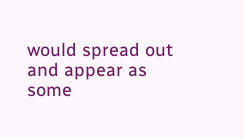would spread out and appear as some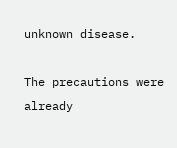unknown disease.

The precautions were already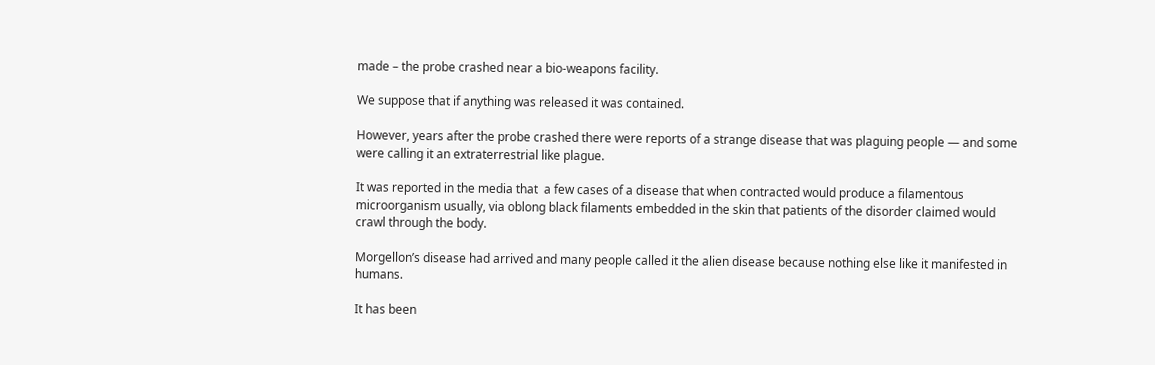made – the probe crashed near a bio-weapons facility.

We suppose that if anything was released it was contained.

However, years after the probe crashed there were reports of a strange disease that was plaguing people — and some were calling it an extraterrestrial like plague.

It was reported in the media that  a few cases of a disease that when contracted would produce a filamentous microorganism usually, via oblong black filaments embedded in the skin that patients of the disorder claimed would crawl through the body.

Morgellon’s disease had arrived and many people called it the alien disease because nothing else like it manifested in humans.

It has been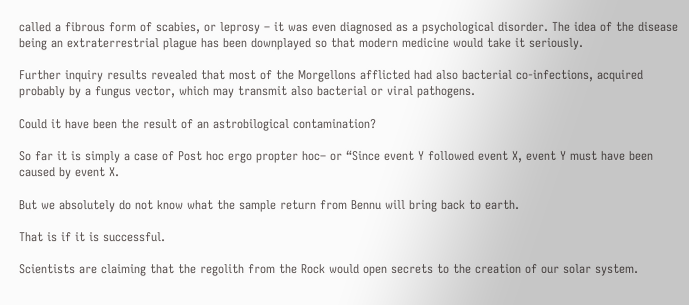called a fibrous form of scabies, or leprosy – it was even diagnosed as a psychological disorder. The idea of the disease being an extraterrestrial plague has been downplayed so that modern medicine would take it seriously.

Further inquiry results revealed that most of the Morgellons afflicted had also bacterial co-infections, acquired probably by a fungus vector, which may transmit also bacterial or viral pathogens.

Could it have been the result of an astrobilogical contamination?

So far it is simply a case of Post hoc ergo propter hoc– or “Since event Y followed event X, event Y must have been caused by event X.

But we absolutely do not know what the sample return from Bennu will bring back to earth.

That is if it is successful.

Scientists are claiming that the regolith from the Rock would open secrets to the creation of our solar system.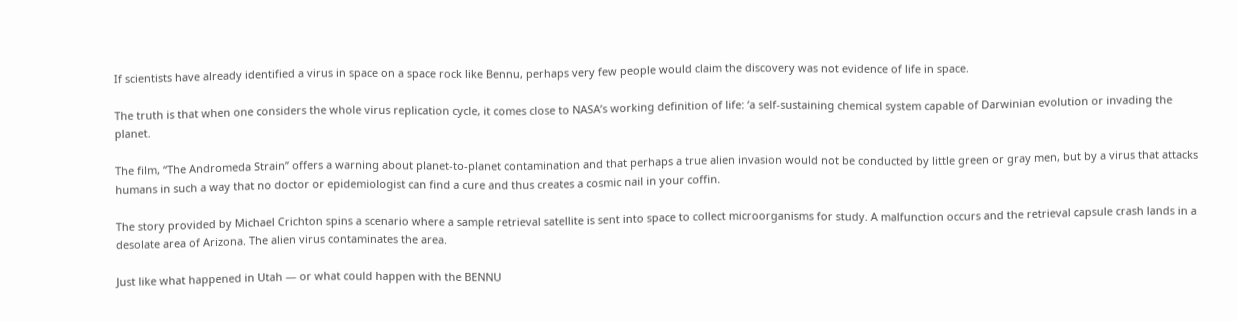If scientists have already identified a virus in space on a space rock like Bennu, perhaps very few people would claim the discovery was not evidence of life in space.

The truth is that when one considers the whole virus replication cycle, it comes close to NASA’s working definition of life: ‘a self-sustaining chemical system capable of Darwinian evolution or invading the planet.

The film, “The Andromeda Strain” offers a warning about planet-to-planet contamination and that perhaps a true alien invasion would not be conducted by little green or gray men, but by a virus that attacks humans in such a way that no doctor or epidemiologist can find a cure and thus creates a cosmic nail in your coffin.

The story provided by Michael Crichton spins a scenario where a sample retrieval satellite is sent into space to collect microorganisms for study. A malfunction occurs and the retrieval capsule crash lands in a desolate area of Arizona. The alien virus contaminates the area.

Just like what happened in Utah — or what could happen with the BENNU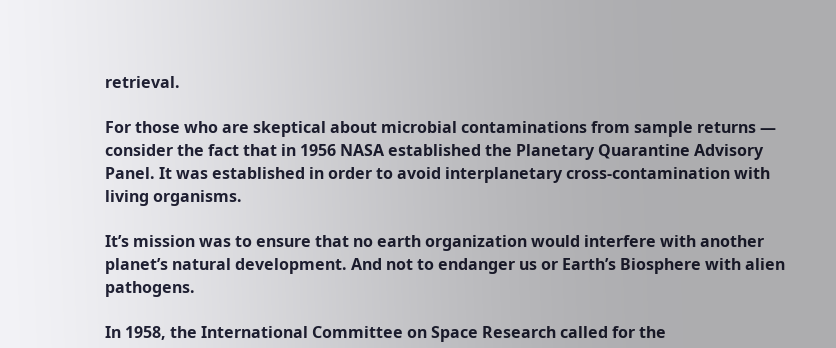retrieval.

For those who are skeptical about microbial contaminations from sample returns — consider the fact that in 1956 NASA established the Planetary Quarantine Advisory Panel. It was established in order to avoid interplanetary cross-contamination with living organisms.

It’s mission was to ensure that no earth organization would interfere with another planet’s natural development. And not to endanger us or Earth’s Biosphere with alien pathogens.

In 1958, the International Committee on Space Research called for the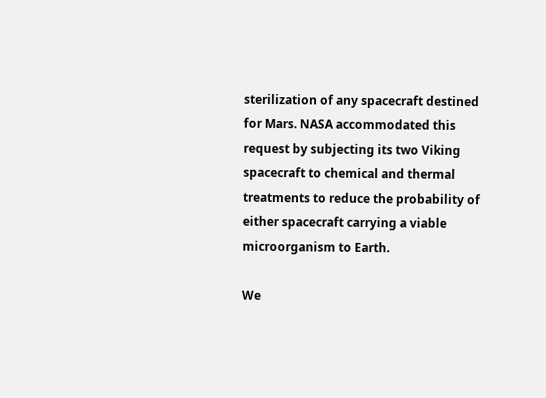sterilization of any spacecraft destined for Mars. NASA accommodated this request by subjecting its two Viking spacecraft to chemical and thermal treatments to reduce the probability of either spacecraft carrying a viable microorganism to Earth.

We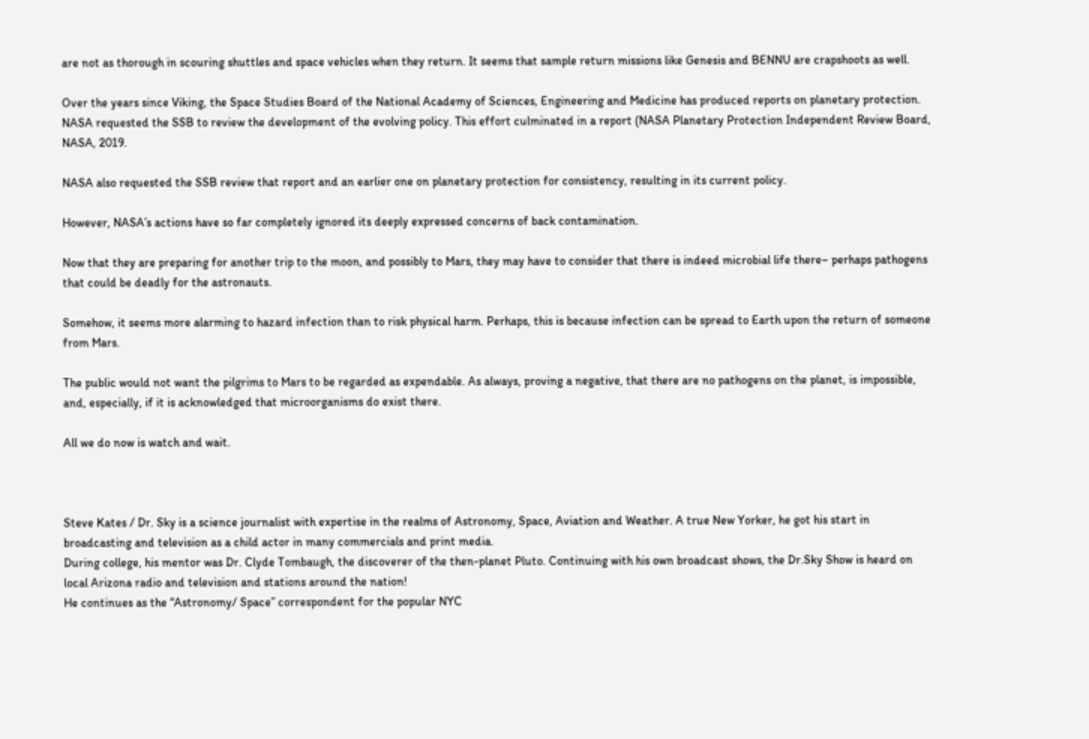are not as thorough in scouring shuttles and space vehicles when they return. It seems that sample return missions like Genesis and BENNU are crapshoots as well.

Over the years since Viking, the Space Studies Board of the National Academy of Sciences, Engineering and Medicine has produced reports on planetary protection. NASA requested the SSB to review the development of the evolving policy. This effort culminated in a report (NASA Planetary Protection Independent Review Board, NASA, 2019.

NASA also requested the SSB review that report and an earlier one on planetary protection for consistency, resulting in its current policy.

However, NASA’s actions have so far completely ignored its deeply expressed concerns of back contamination.

Now that they are preparing for another trip to the moon, and possibly to Mars, they may have to consider that there is indeed microbial life there– perhaps pathogens that could be deadly for the astronauts.

Somehow, it seems more alarming to hazard infection than to risk physical harm. Perhaps, this is because infection can be spread to Earth upon the return of someone from Mars.

The public would not want the pilgrims to Mars to be regarded as expendable. As always, proving a negative, that there are no pathogens on the planet, is impossible, and, especially, if it is acknowledged that microorganisms do exist there.

All we do now is watch and wait.



Steve Kates / Dr. Sky is a science journalist with expertise in the realms of Astronomy, Space, Aviation and Weather. A true New Yorker, he got his start in broadcasting and television as a child actor in many commercials and print media.
During college, his mentor was Dr. Clyde Tombaugh, the discoverer of the then-planet Pluto. Continuing with his own broadcast shows, the Dr.Sky Show is heard on local Arizona radio and television and stations around the nation!
He continues as the “Astronomy/ Space” correspondent for the popular NYC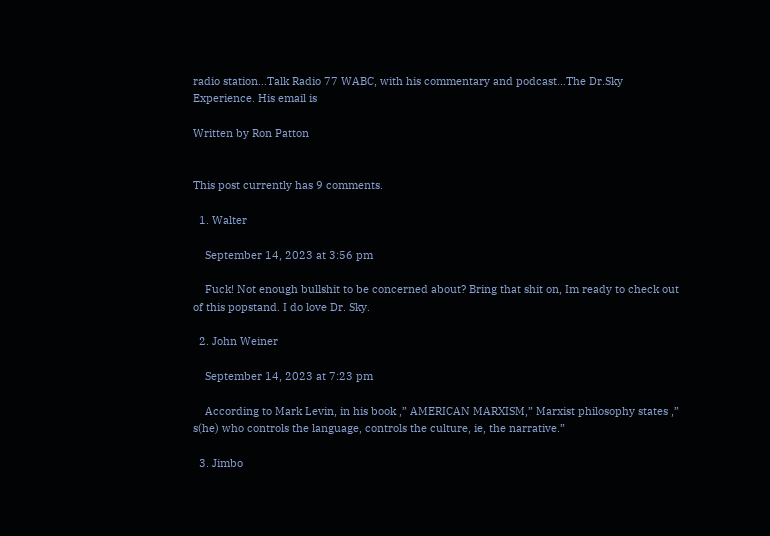radio station…Talk Radio 77 WABC, with his commentary and podcast…The Dr.Sky Experience. His email is

Written by Ron Patton


This post currently has 9 comments.

  1. Walter

    September 14, 2023 at 3:56 pm

    Fuck! Not enough bullshit to be concerned about? Bring that shit on, Im ready to check out of this popstand. I do love Dr. Sky.

  2. John Weiner

    September 14, 2023 at 7:23 pm

    According to Mark Levin, in his book ,” AMERICAN MARXISM,” Marxist philosophy states ,” s(he) who controls the language, controls the culture, ie, the narrative.”

  3. Jimbo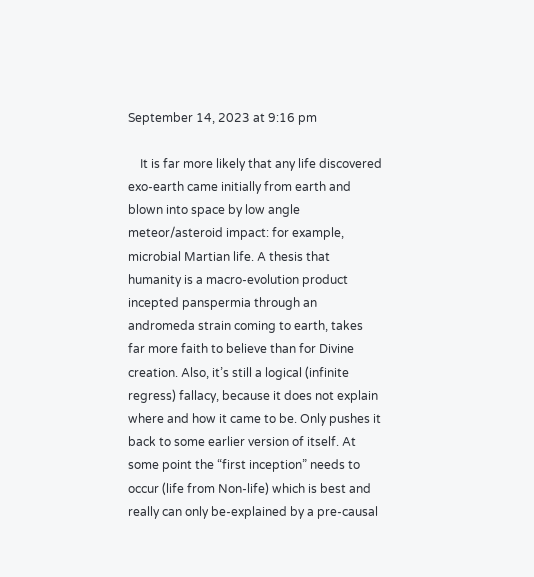September 14, 2023 at 9:16 pm

    It is far more likely that any life discovered exo-earth came initially from earth and blown into space by low angle meteor/asteroid impact: for example, microbial Martian life. A thesis that humanity is a macro-evolution product incepted panspermia through an andromeda strain coming to earth, takes far more faith to believe than for Divine creation. Also, it’s still a logical (infinite regress) fallacy, because it does not explain where and how it came to be. Only pushes it back to some earlier version of itself. At some point the “first inception” needs to occur (life from Non-life) which is best and really can only be-explained by a pre-causal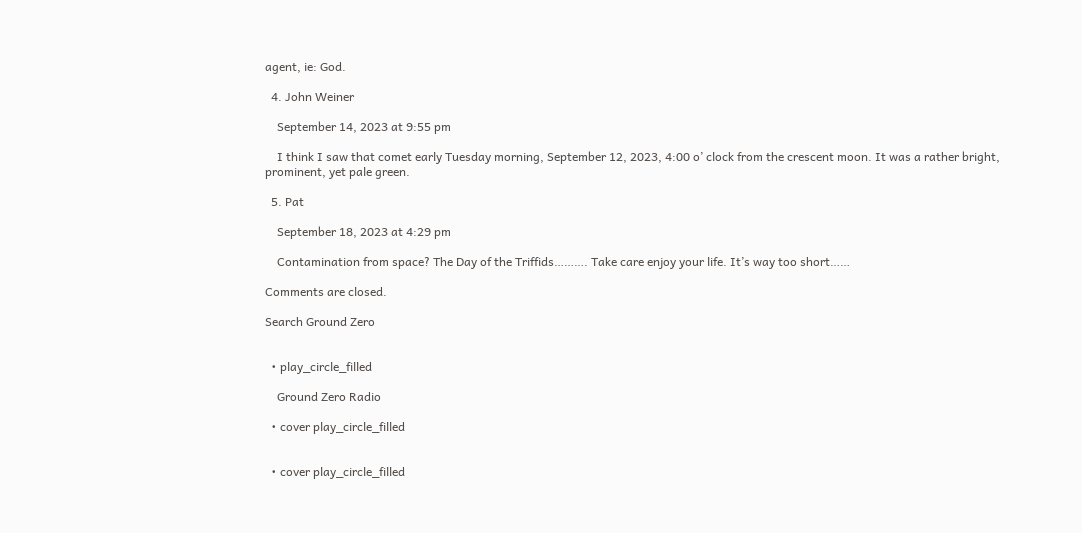agent, ie: God.

  4. John Weiner

    September 14, 2023 at 9:55 pm

    I think I saw that comet early Tuesday morning, September 12, 2023, 4:00 o’ clock from the crescent moon. It was a rather bright, prominent, yet pale green.

  5. Pat

    September 18, 2023 at 4:29 pm

    Contamination from space? The Day of the Triffids………. Take care enjoy your life. It’s way too short……

Comments are closed.

Search Ground Zero


  • play_circle_filled

    Ground Zero Radio

  • cover play_circle_filled


  • cover play_circle_filled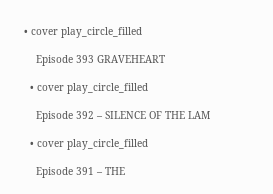• cover play_circle_filled

    Episode 393 GRAVEHEART

  • cover play_circle_filled

    Episode 392 – SILENCE OF THE LAM

  • cover play_circle_filled

    Episode 391 – THE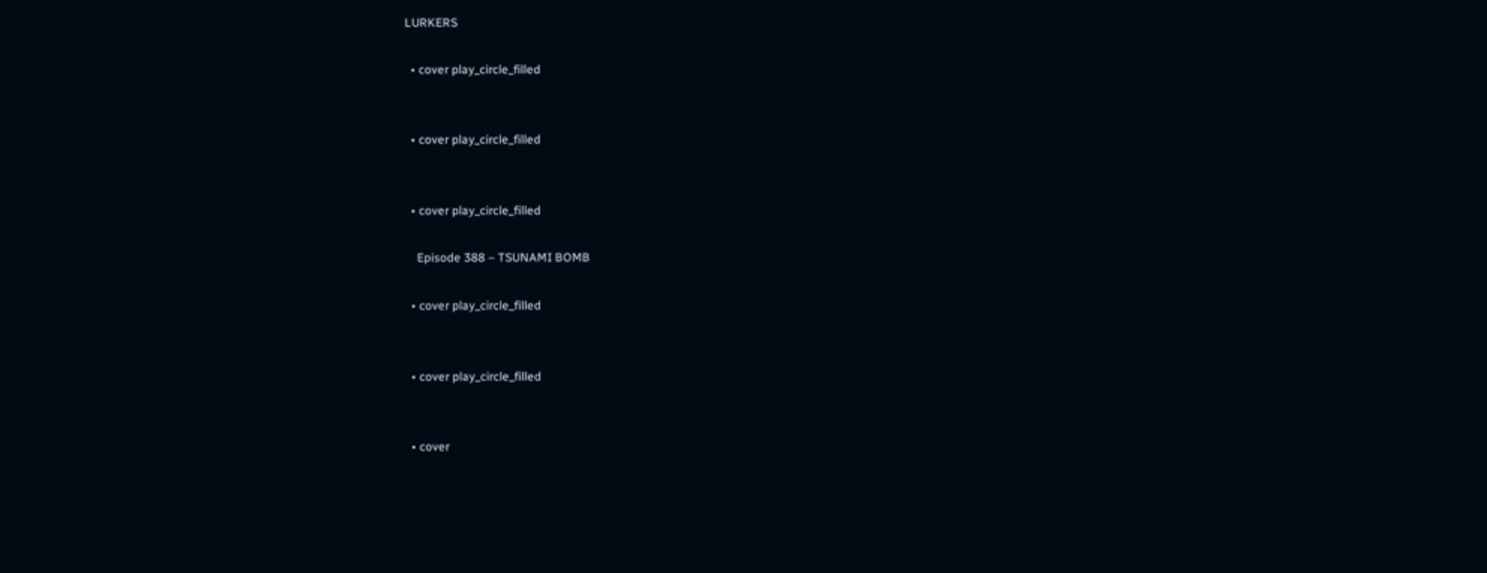LURKERS

  • cover play_circle_filled


  • cover play_circle_filled


  • cover play_circle_filled

    Episode 388 – TSUNAMI BOMB

  • cover play_circle_filled


  • cover play_circle_filled


  • cover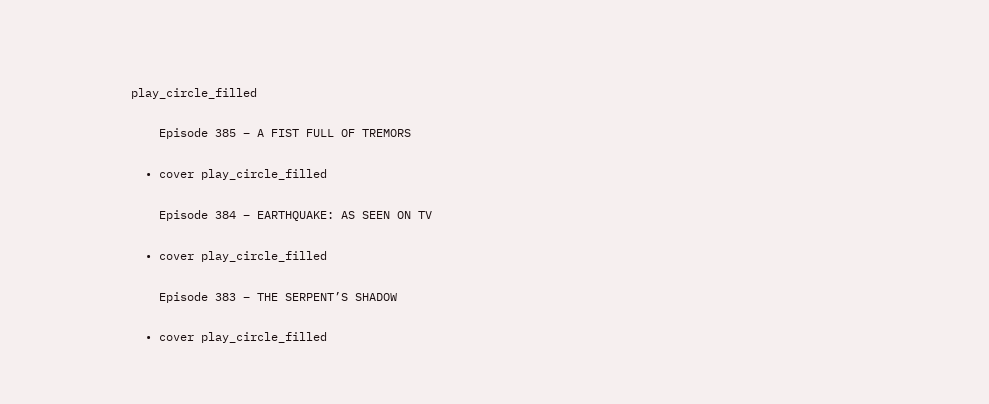play_circle_filled

    Episode 385 – A FIST FULL OF TREMORS

  • cover play_circle_filled

    Episode 384 – EARTHQUAKE: AS SEEN ON TV

  • cover play_circle_filled

    Episode 383 – THE SERPENT’S SHADOW

  • cover play_circle_filled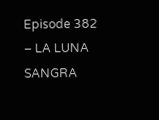Episode 382 – LA LUNA SANGRA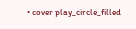• cover play_circle_filled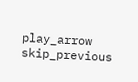play_arrow skip_previous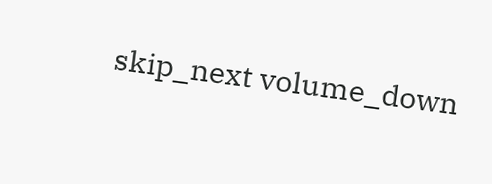skip_next volume_down